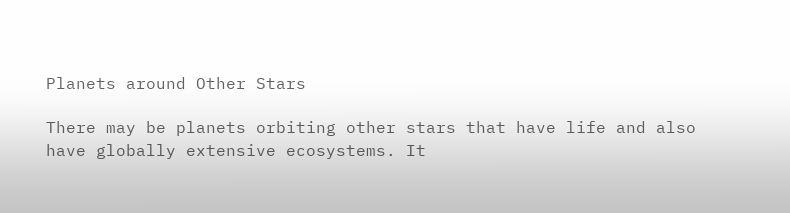Planets around Other Stars

There may be planets orbiting other stars that have life and also have globally extensive ecosystems. It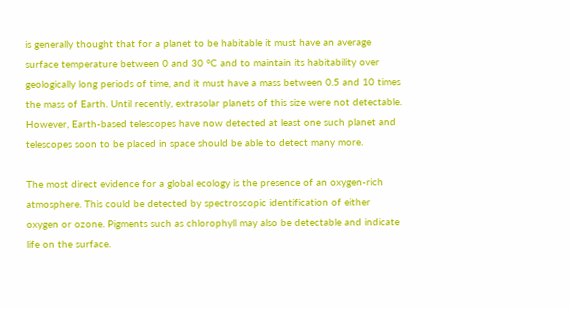is generally thought that for a planet to be habitable it must have an average surface temperature between 0 and 30 °C and to maintain its habitability over geologically long periods of time, and it must have a mass between 0.5 and 10 times the mass of Earth. Until recently, extrasolar planets of this size were not detectable. However, Earth-based telescopes have now detected at least one such planet and telescopes soon to be placed in space should be able to detect many more.

The most direct evidence for a global ecology is the presence of an oxygen-rich atmosphere. This could be detected by spectroscopic identification of either oxygen or ozone. Pigments such as chlorophyll may also be detectable and indicate life on the surface.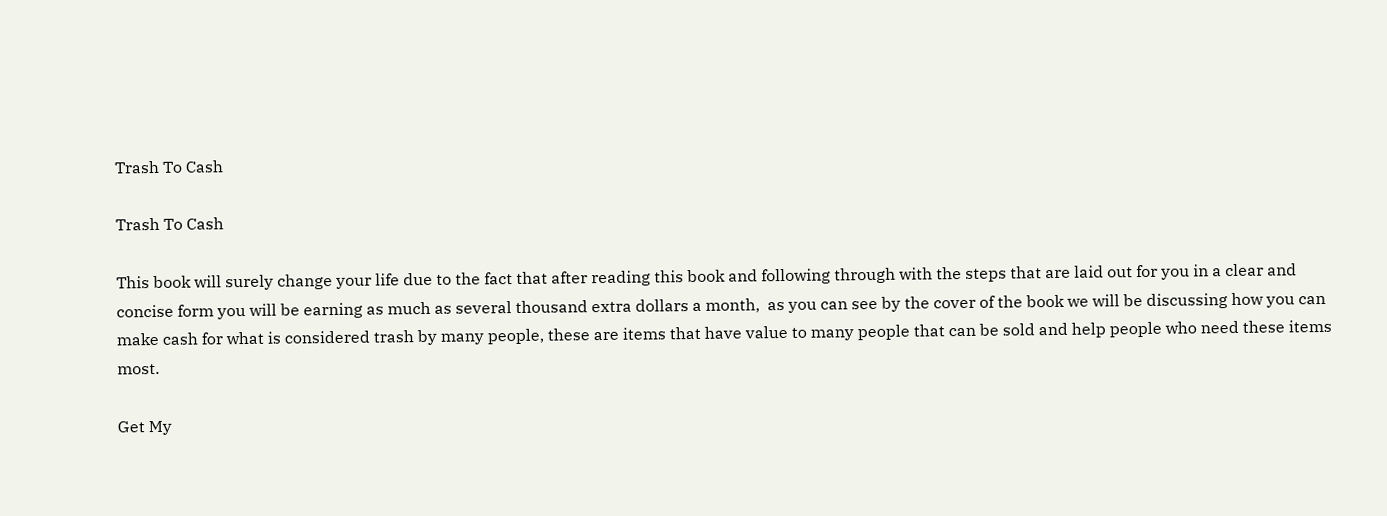Trash To Cash

Trash To Cash

This book will surely change your life due to the fact that after reading this book and following through with the steps that are laid out for you in a clear and concise form you will be earning as much as several thousand extra dollars a month,  as you can see by the cover of the book we will be discussing how you can make cash for what is considered trash by many people, these are items that have value to many people that can be sold and help people who need these items most.

Get My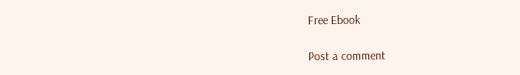Free Ebook

Post a comment